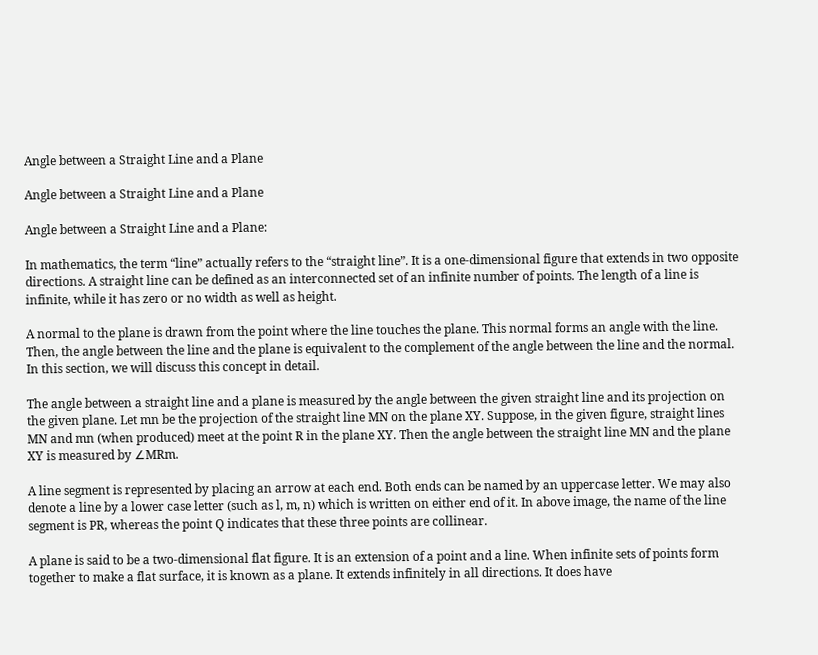Angle between a Straight Line and a Plane

Angle between a Straight Line and a Plane

Angle between a Straight Line and a Plane:

In mathematics, the term “line” actually refers to the “straight line”. It is a one-dimensional figure that extends in two opposite directions. A straight line can be defined as an interconnected set of an infinite number of points. The length of a line is infinite, while it has zero or no width as well as height.

A normal to the plane is drawn from the point where the line touches the plane. This normal forms an angle with the line. Then, the angle between the line and the plane is equivalent to the complement of the angle between the line and the normal. In this section, we will discuss this concept in detail.

The angle between a straight line and a plane is measured by the angle between the given straight line and its projection on the given plane. Let mn be the projection of the straight line MN on the plane XY. Suppose, in the given figure, straight lines MN and mn (when produced) meet at the point R in the plane XY. Then the angle between the straight line MN and the plane XY is measured by ∠MRm.

A line segment is represented by placing an arrow at each end. Both ends can be named by an uppercase letter. We may also denote a line by a lower case letter (such as l, m, n) which is written on either end of it. In above image, the name of the line segment is PR, whereas the point Q indicates that these three points are collinear.

A plane is said to be a two-dimensional flat figure. It is an extension of a point and a line. When infinite sets of points form together to make a flat surface, it is known as a plane. It extends infinitely in all directions. It does have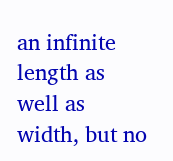an infinite length as well as width, but no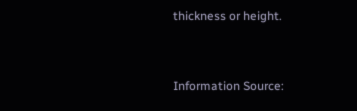thickness or height.


Information Source: